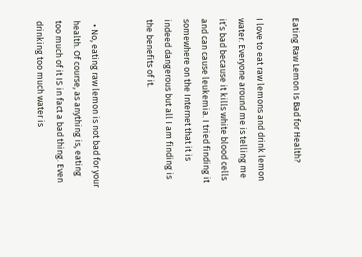Eating Raw Lemon Is Bad for Health?

I love to eat raw lemons and drink lemon water. Everyone around me is telling me it’s bad because it kills white blood cells and can cause leukemia. I tried finding it somewhere on the Internet that it is indeed dangerous but all I am finding is the benefits of it.


  • No, eating raw lemon is not bad for your health. Of course, as anything is, eating too much of it IS in fact a bad thing. Even drinking too much water is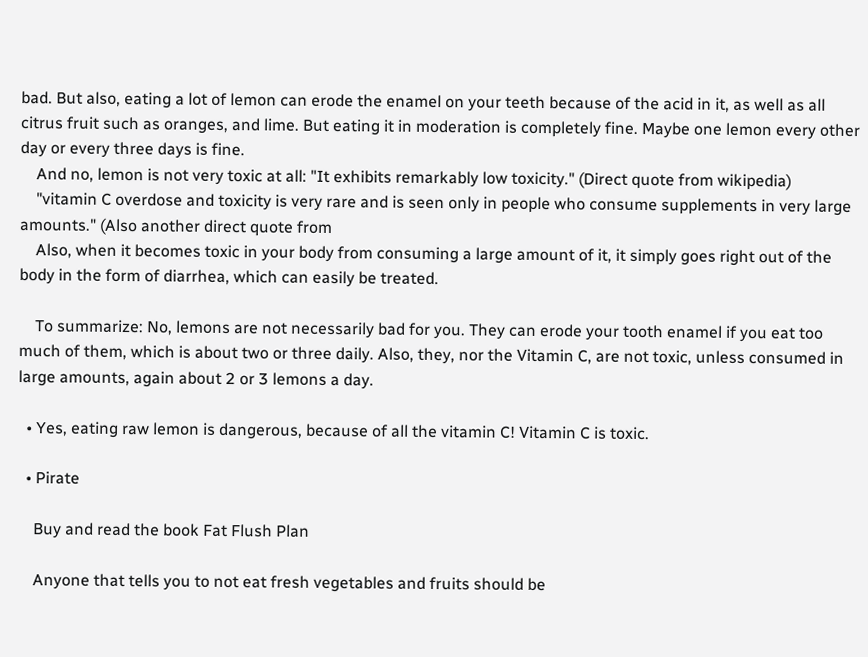bad. But also, eating a lot of lemon can erode the enamel on your teeth because of the acid in it, as well as all citrus fruit such as oranges, and lime. But eating it in moderation is completely fine. Maybe one lemon every other day or every three days is fine.
    And no, lemon is not very toxic at all: "It exhibits remarkably low toxicity." (Direct quote from wikipedia)
    "vitamin C overdose and toxicity is very rare and is seen only in people who consume supplements in very large amounts." (Also another direct quote from
    Also, when it becomes toxic in your body from consuming a large amount of it, it simply goes right out of the body in the form of diarrhea, which can easily be treated.

    To summarize: No, lemons are not necessarily bad for you. They can erode your tooth enamel if you eat too much of them, which is about two or three daily. Also, they, nor the Vitamin C, are not toxic, unless consumed in large amounts, again about 2 or 3 lemons a day.

  • Yes, eating raw lemon is dangerous, because of all the vitamin C! Vitamin C is toxic.

  • Pirate

    Buy and read the book Fat Flush Plan

    Anyone that tells you to not eat fresh vegetables and fruits should be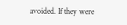avoided. If they were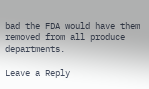bad the FDA would have them removed from all produce departments.

Leave a Reply